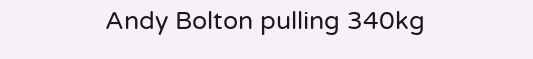Andy Bolton pulling 340kg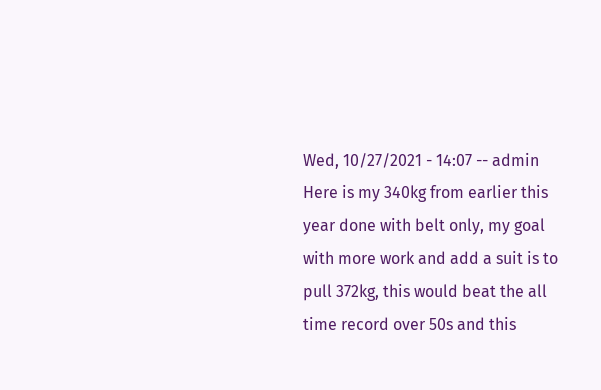Wed, 10/27/2021 - 14:07 -- admin
Here is my 340kg from earlier this year done with belt only, my goal with more work and add a suit is to pull 372kg, this would beat the all time record over 50s and this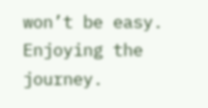won’t be easy. Enjoying the journey.